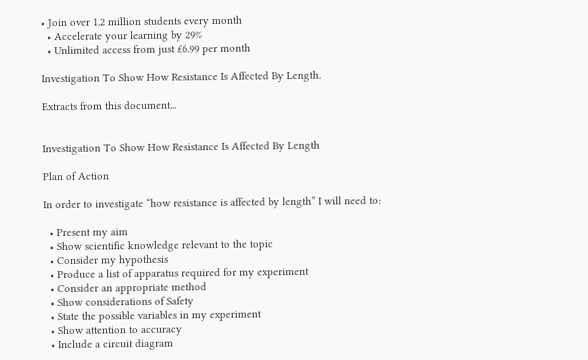• Join over 1.2 million students every month
  • Accelerate your learning by 29%
  • Unlimited access from just £6.99 per month

Investigation To Show How Resistance Is Affected By Length.

Extracts from this document...


Investigation To Show How Resistance Is Affected By Length

Plan of Action

In order to investigate “how resistance is affected by length” I will need to:

  • Present my aim
  • Show scientific knowledge relevant to the topic
  • Consider my hypothesis
  • Produce a list of apparatus required for my experiment
  • Consider an appropriate method
  • Show considerations of Safety
  • State the possible variables in my experiment
  • Show attention to accuracy
  • Include a circuit diagram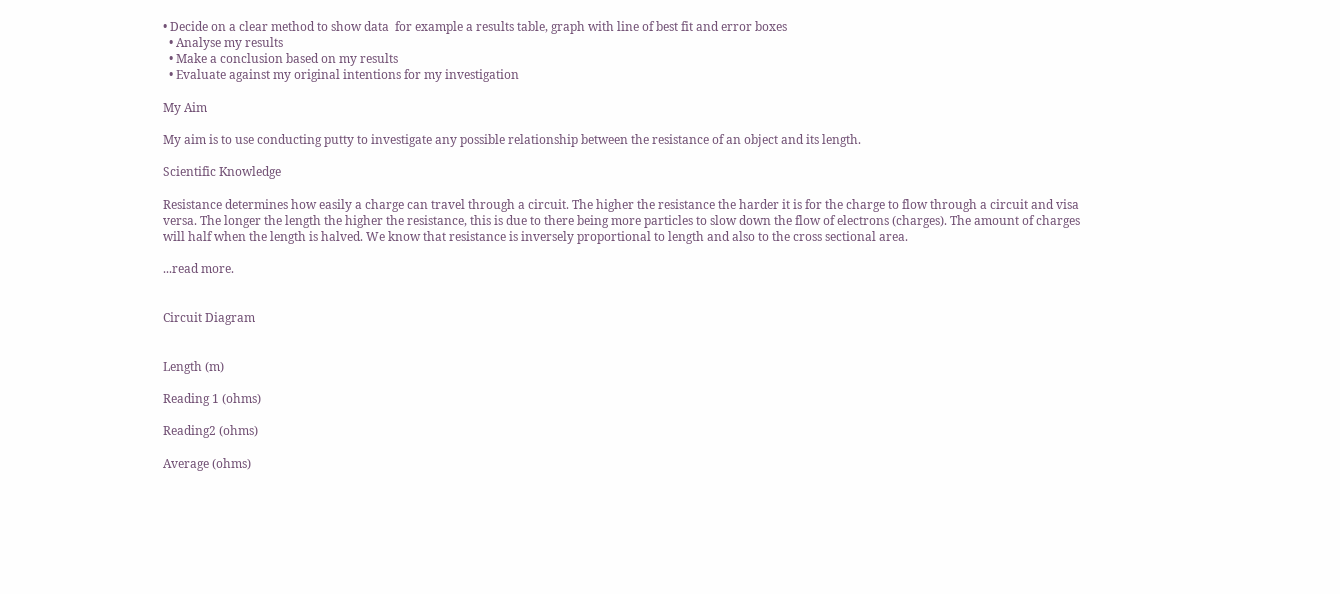• Decide on a clear method to show data  for example a results table, graph with line of best fit and error boxes
  • Analyse my results
  • Make a conclusion based on my results
  • Evaluate against my original intentions for my investigation

My Aim

My aim is to use conducting putty to investigate any possible relationship between the resistance of an object and its length.

Scientific Knowledge

Resistance determines how easily a charge can travel through a circuit. The higher the resistance the harder it is for the charge to flow through a circuit and visa versa. The longer the length the higher the resistance, this is due to there being more particles to slow down the flow of electrons (charges). The amount of charges will half when the length is halved. We know that resistance is inversely proportional to length and also to the cross sectional area.

...read more.


Circuit Diagram


Length (m)

Reading 1 (ohms)

Reading2 (ohms)

Average (ohms)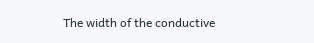The width of the conductive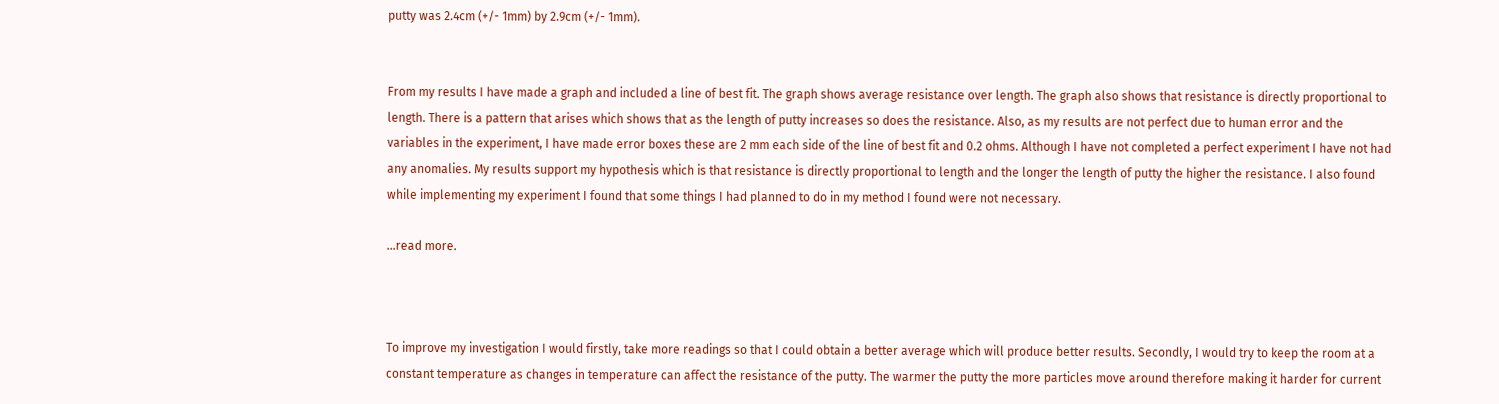putty was 2.4cm (+/- 1mm) by 2.9cm (+/- 1mm).


From my results I have made a graph and included a line of best fit. The graph shows average resistance over length. The graph also shows that resistance is directly proportional to length. There is a pattern that arises which shows that as the length of putty increases so does the resistance. Also, as my results are not perfect due to human error and the variables in the experiment, I have made error boxes these are 2 mm each side of the line of best fit and 0.2 ohms. Although I have not completed a perfect experiment I have not had any anomalies. My results support my hypothesis which is that resistance is directly proportional to length and the longer the length of putty the higher the resistance. I also found while implementing my experiment I found that some things I had planned to do in my method I found were not necessary.

...read more.



To improve my investigation I would firstly, take more readings so that I could obtain a better average which will produce better results. Secondly, I would try to keep the room at a constant temperature as changes in temperature can affect the resistance of the putty. The warmer the putty the more particles move around therefore making it harder for current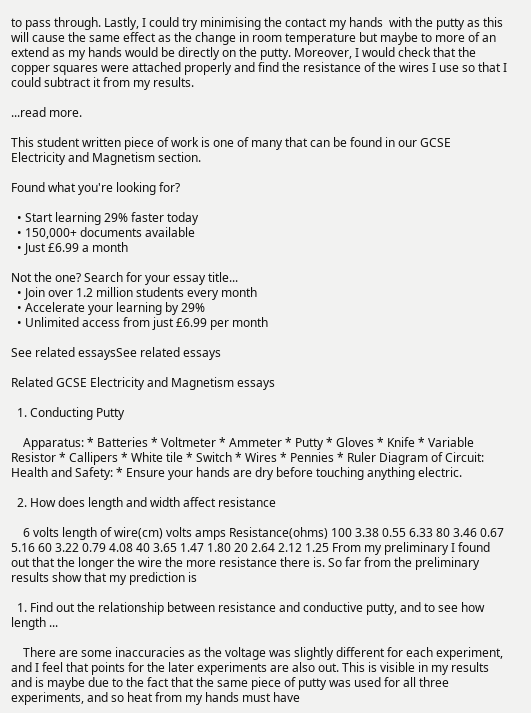to pass through. Lastly, I could try minimising the contact my hands  with the putty as this will cause the same effect as the change in room temperature but maybe to more of an extend as my hands would be directly on the putty. Moreover, I would check that the copper squares were attached properly and find the resistance of the wires I use so that I could subtract it from my results.

...read more.

This student written piece of work is one of many that can be found in our GCSE Electricity and Magnetism section.

Found what you're looking for?

  • Start learning 29% faster today
  • 150,000+ documents available
  • Just £6.99 a month

Not the one? Search for your essay title...
  • Join over 1.2 million students every month
  • Accelerate your learning by 29%
  • Unlimited access from just £6.99 per month

See related essaysSee related essays

Related GCSE Electricity and Magnetism essays

  1. Conducting Putty

    Apparatus: * Batteries * Voltmeter * Ammeter * Putty * Gloves * Knife * Variable Resistor * Callipers * White tile * Switch * Wires * Pennies * Ruler Diagram of Circuit: Health and Safety: * Ensure your hands are dry before touching anything electric.

  2. How does length and width affect resistance

    6 volts length of wire(cm) volts amps Resistance(ohms) 100 3.38 0.55 6.33 80 3.46 0.67 5.16 60 3.22 0.79 4.08 40 3.65 1.47 1.80 20 2.64 2.12 1.25 From my preliminary I found out that the longer the wire the more resistance there is. So far from the preliminary results show that my prediction is

  1. Find out the relationship between resistance and conductive putty, and to see how length ...

    There are some inaccuracies as the voltage was slightly different for each experiment, and I feel that points for the later experiments are also out. This is visible in my results and is maybe due to the fact that the same piece of putty was used for all three experiments, and so heat from my hands must have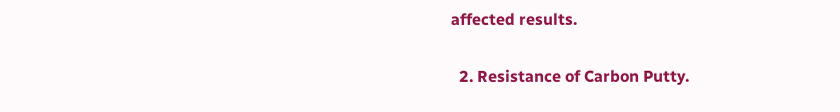affected results.

  2. Resistance of Carbon Putty.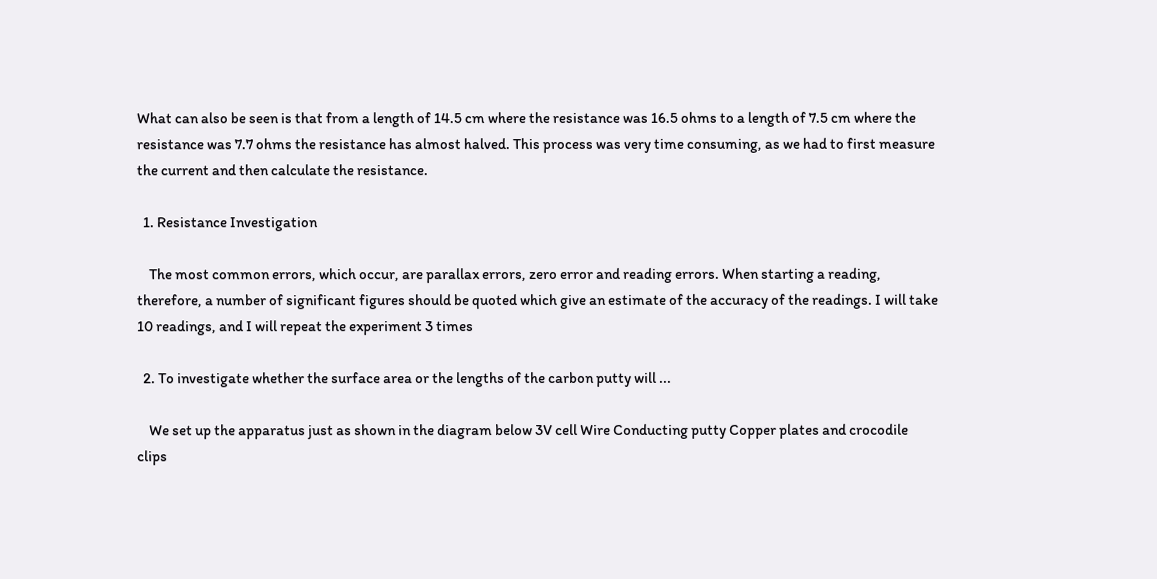What can also be seen is that from a length of 14.5 cm where the resistance was 16.5 ohms to a length of 7.5 cm where the resistance was 7.7 ohms the resistance has almost halved. This process was very time consuming, as we had to first measure the current and then calculate the resistance.

  1. Resistance Investigation

    The most common errors, which occur, are parallax errors, zero error and reading errors. When starting a reading, therefore, a number of significant figures should be quoted which give an estimate of the accuracy of the readings. I will take 10 readings, and I will repeat the experiment 3 times

  2. To investigate whether the surface area or the lengths of the carbon putty will ...

    We set up the apparatus just as shown in the diagram below 3V cell Wire Conducting putty Copper plates and crocodile clips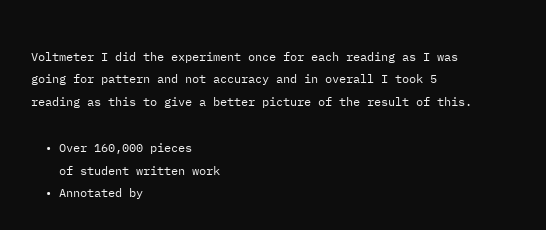Voltmeter I did the experiment once for each reading as I was going for pattern and not accuracy and in overall I took 5 reading as this to give a better picture of the result of this.

  • Over 160,000 pieces
    of student written work
  • Annotated by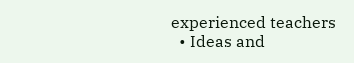experienced teachers
  • Ideas and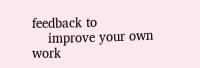feedback to
    improve your own work